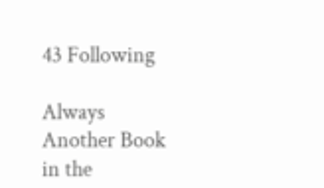43 Following

Always Another Book in the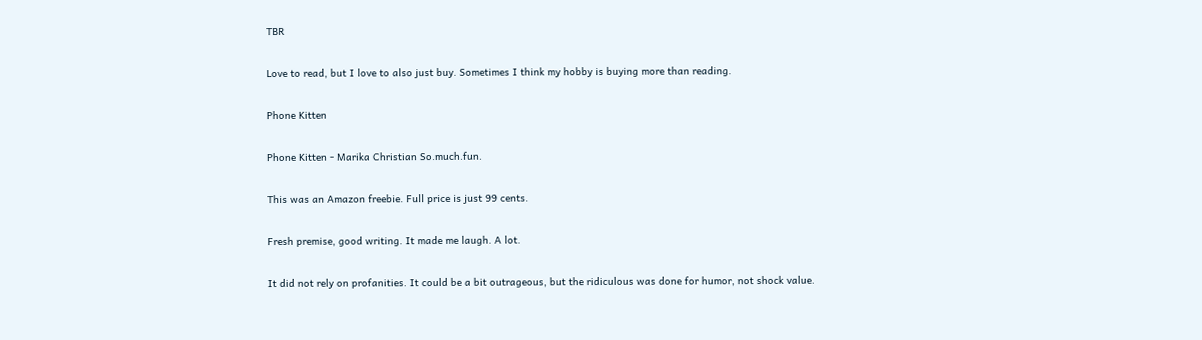TBR

Love to read, but I love to also just buy. Sometimes I think my hobby is buying more than reading.

Phone Kitten

Phone Kitten - Marika Christian So.much.fun.

This was an Amazon freebie. Full price is just 99 cents.

Fresh premise, good writing. It made me laugh. A lot.

It did not rely on profanities. It could be a bit outrageous, but the ridiculous was done for humor, not shock value.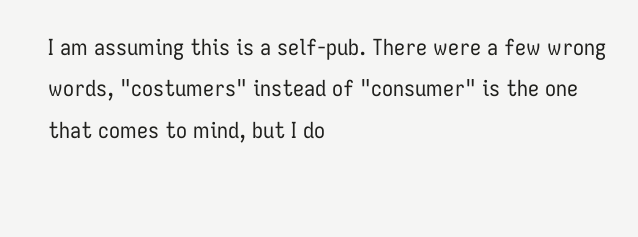I am assuming this is a self-pub. There were a few wrong words, "costumers" instead of "consumer" is the one that comes to mind, but I do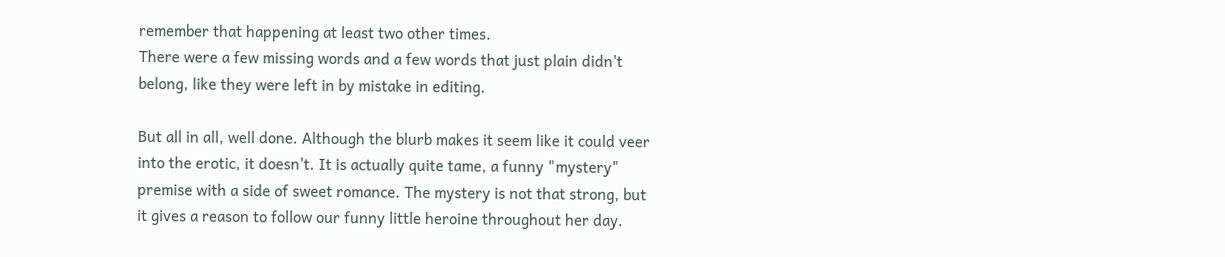remember that happening at least two other times.
There were a few missing words and a few words that just plain didn't belong, like they were left in by mistake in editing.

But all in all, well done. Although the blurb makes it seem like it could veer into the erotic, it doesn't. It is actually quite tame, a funny "mystery" premise with a side of sweet romance. The mystery is not that strong, but it gives a reason to follow our funny little heroine throughout her day.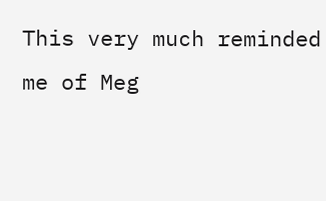This very much reminded me of Meg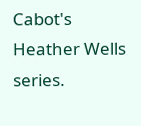Cabot's Heather Wells series.